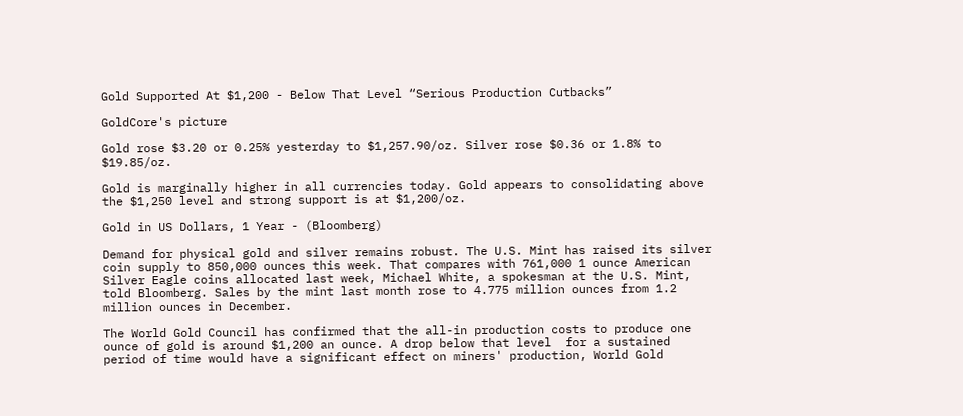Gold Supported At $1,200 - Below That Level “Serious Production Cutbacks”

GoldCore's picture

Gold rose $3.20 or 0.25% yesterday to $1,257.90/oz. Silver rose $0.36 or 1.8% to $19.85/oz.

Gold is marginally higher in all currencies today. Gold appears to consolidating above the $1,250 level and strong support is at $1,200/oz.

Gold in US Dollars, 1 Year - (Bloomberg)

Demand for physical gold and silver remains robust. The U.S. Mint has raised its silver coin supply to 850,000 ounces this week. That compares with 761,000 1 ounce American Silver Eagle coins allocated last week, Michael White, a spokesman at the U.S. Mint, told Bloomberg. Sales by the mint last month rose to 4.775 million ounces from 1.2 million ounces in December.

The World Gold Council has confirmed that the all-in production costs to produce one ounce of gold is around $1,200 an ounce. A drop below that level  for a sustained period of time would have a significant effect on miners' production, World Gold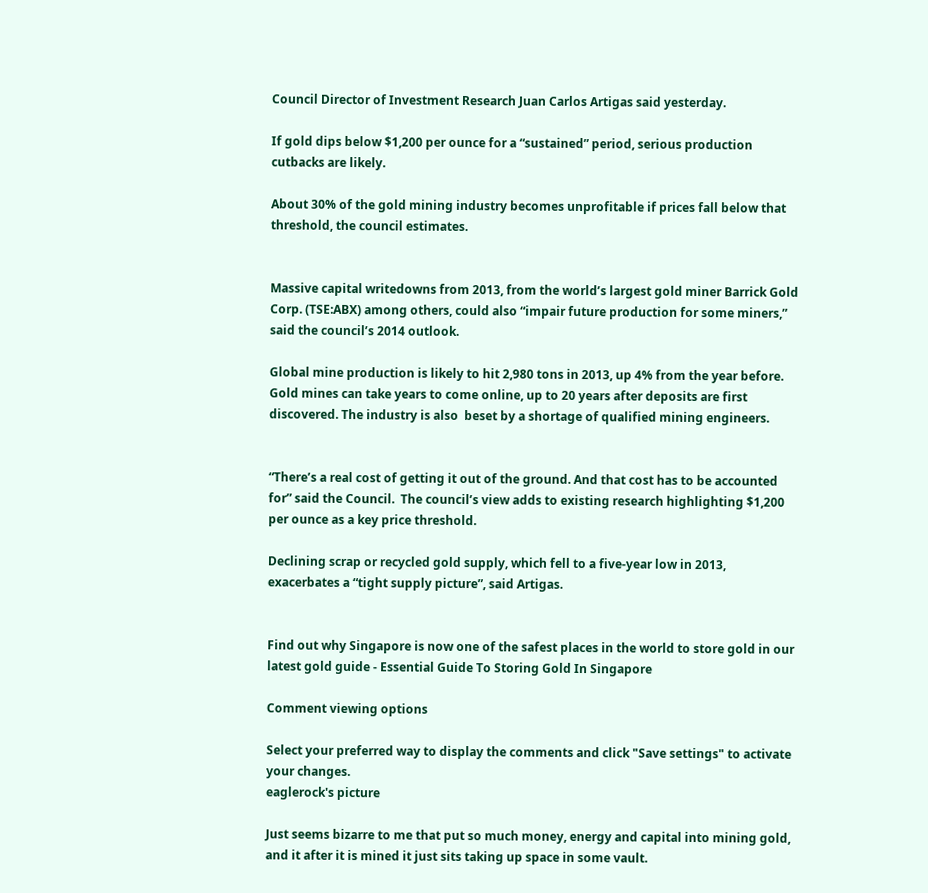Council Director of Investment Research Juan Carlos Artigas said yesterday.

If gold dips below $1,200 per ounce for a “sustained” period, serious production cutbacks are likely.

About 30% of the gold mining industry becomes unprofitable if prices fall below that threshold, the council estimates.


Massive capital writedowns from 2013, from the world’s largest gold miner Barrick Gold Corp. (TSE:ABX) among others, could also “impair future production for some miners,” said the council’s 2014 outlook.

Global mine production is likely to hit 2,980 tons in 2013, up 4% from the year before. Gold mines can take years to come online, up to 20 years after deposits are first discovered. The industry is also  beset by a shortage of qualified mining engineers.


“There’s a real cost of getting it out of the ground. And that cost has to be accounted for” said the Council.  The council’s view adds to existing research highlighting $1,200 per ounce as a key price threshold.

Declining scrap or recycled gold supply, which fell to a five-year low in 2013, exacerbates a “tight supply picture”, said Artigas.


Find out why Singapore is now one of the safest places in the world to store gold in our latest gold guide - Essential Guide To Storing Gold In Singapore

Comment viewing options

Select your preferred way to display the comments and click "Save settings" to activate your changes.
eaglerock's picture

Just seems bizarre to me that put so much money, energy and capital into mining gold, and it after it is mined it just sits taking up space in some vault.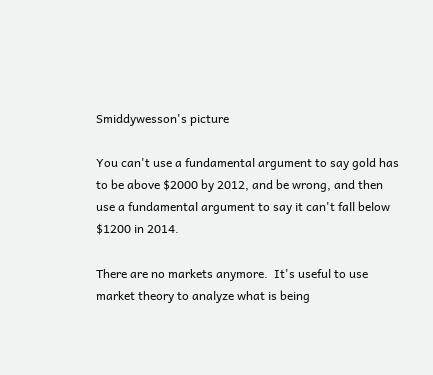Smiddywesson's picture

You can't use a fundamental argument to say gold has to be above $2000 by 2012, and be wrong, and then use a fundamental argument to say it can't fall below $1200 in 2014.

There are no markets anymore.  It's useful to use market theory to analyze what is being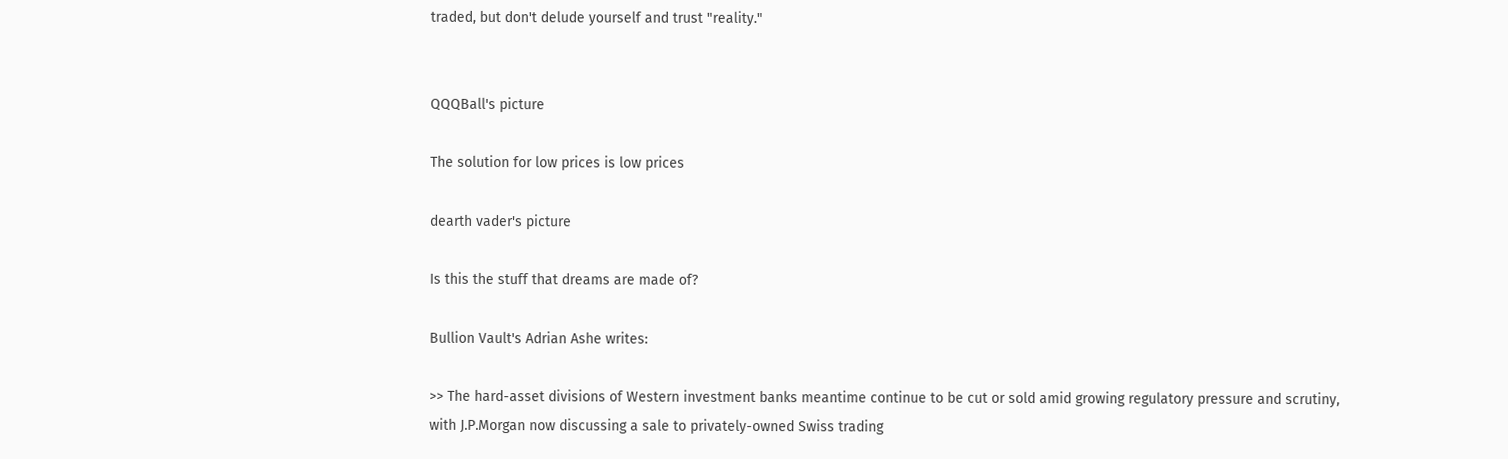traded, but don't delude yourself and trust "reality."


QQQBall's picture

The solution for low prices is low prices

dearth vader's picture

Is this the stuff that dreams are made of?

Bullion Vault's Adrian Ashe writes:

>> The hard-asset divisions of Western investment banks meantime continue to be cut or sold amid growing regulatory pressure and scrutiny, with J.P.Morgan now discussing a sale to privately-owned Swiss trading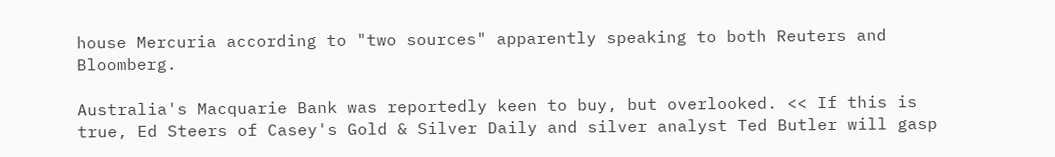house Mercuria according to "two sources" apparently speaking to both Reuters and Bloomberg.

Australia's Macquarie Bank was reportedly keen to buy, but overlooked. << If this is true, Ed Steers of Casey's Gold & Silver Daily and silver analyst Ted Butler will gasp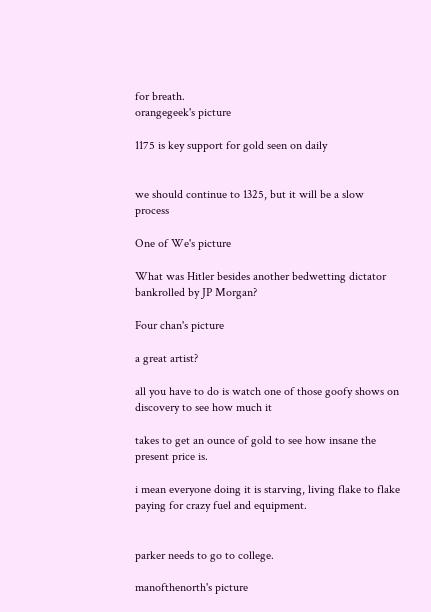for breath.
orangegeek's picture

1175 is key support for gold seen on daily


we should continue to 1325, but it will be a slow process

One of We's picture

What was Hitler besides another bedwetting dictator bankrolled by JP Morgan?

Four chan's picture

a great artist?

all you have to do is watch one of those goofy shows on discovery to see how much it

takes to get an ounce of gold to see how insane the present price is.

i mean everyone doing it is starving, living flake to flake paying for crazy fuel and equipment.


parker needs to go to college.

manofthenorth's picture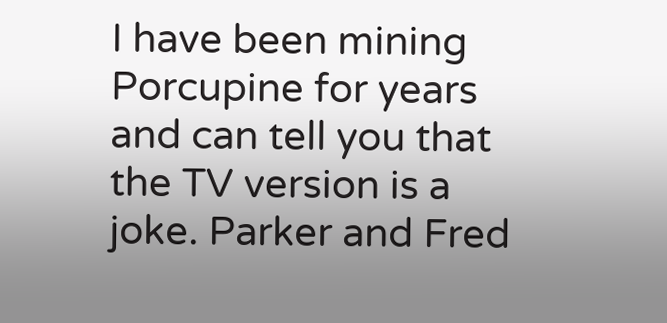I have been mining Porcupine for years and can tell you that the TV version is a joke. Parker and Fred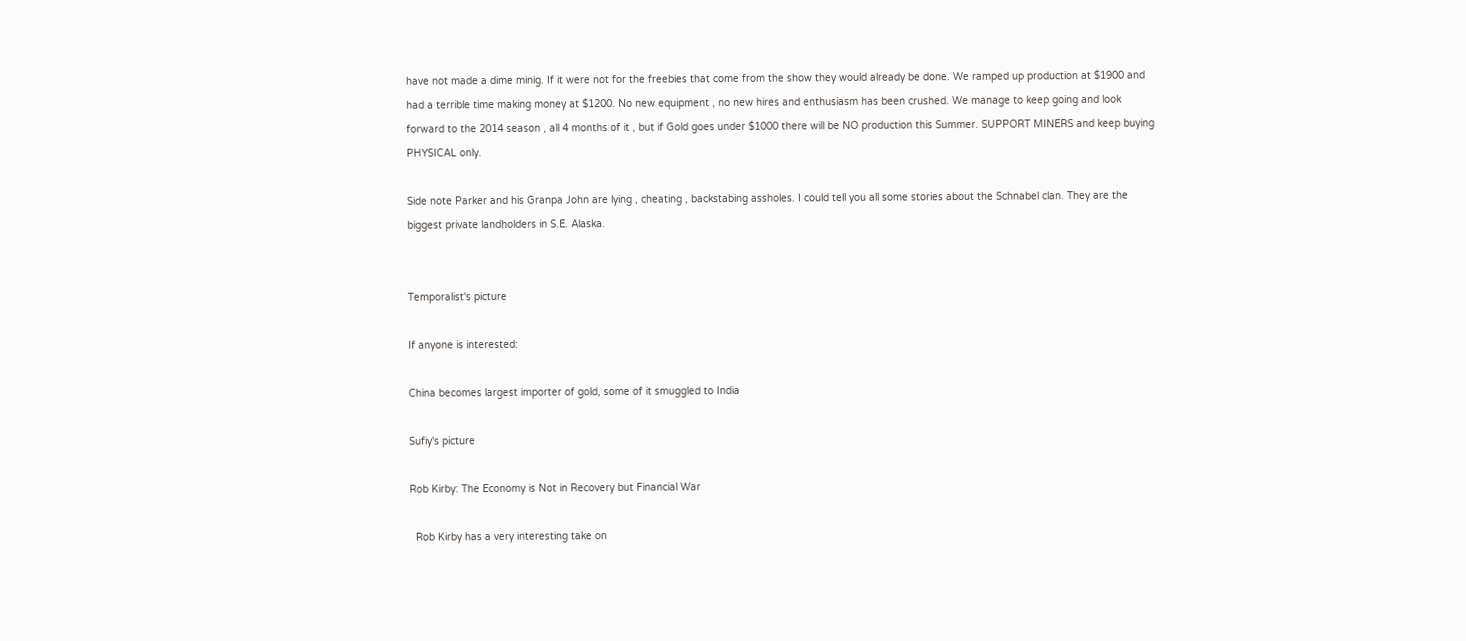have not made a dime minig. If it were not for the freebies that come from the show they would already be done. We ramped up production at $1900 and had a terrible time making money at $1200. No new equipment , no new hires and enthusiasm has been crushed. We manage to keep going and look forward to the 2014 season , all 4 months of it , but if Gold goes under $1000 there will be NO production this Summer. SUPPORT MINERS and keep buying PHYSICAL only.

Side note Parker and his Granpa John are lying , cheating , backstabing assholes. I could tell you all some stories about the Schnabel clan. They are the biggest private landholders in S.E. Alaska.


Temporalist's picture

If anyone is interested:

China becomes largest importer of gold, some of it smuggled to India

Sufiy's picture

Rob Kirby: The Economy is Not in Recovery but Financial War

  Rob Kirby has a very interesting take on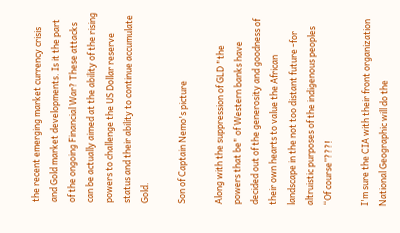the recent emerging market currency crisis and Gold market developments. Is it the part of the ongoing Financial War? These attacks can be actually aimed at the ability of the rising powers to challenge the US Dollar reserve status and their ability to continue accumulate Gold.

Son of Captain Nemo's picture

Along with the suppression of GLD "the powers that be" of Western banks have decided out of the generosity and goodness of their own hearts to value the African landscape in the not too distant future -for altruistic purposes of the indigenous peoples  “Of course”???!

I'm sure the CIA with their front organization National Geographic will do the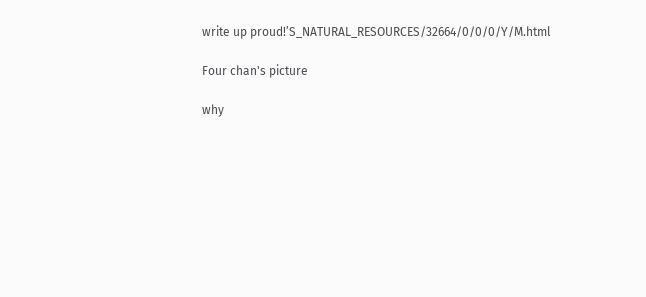write up proud!’S_NATURAL_RESOURCES/32664/0/0/0/Y/M.html

Four chan's picture

why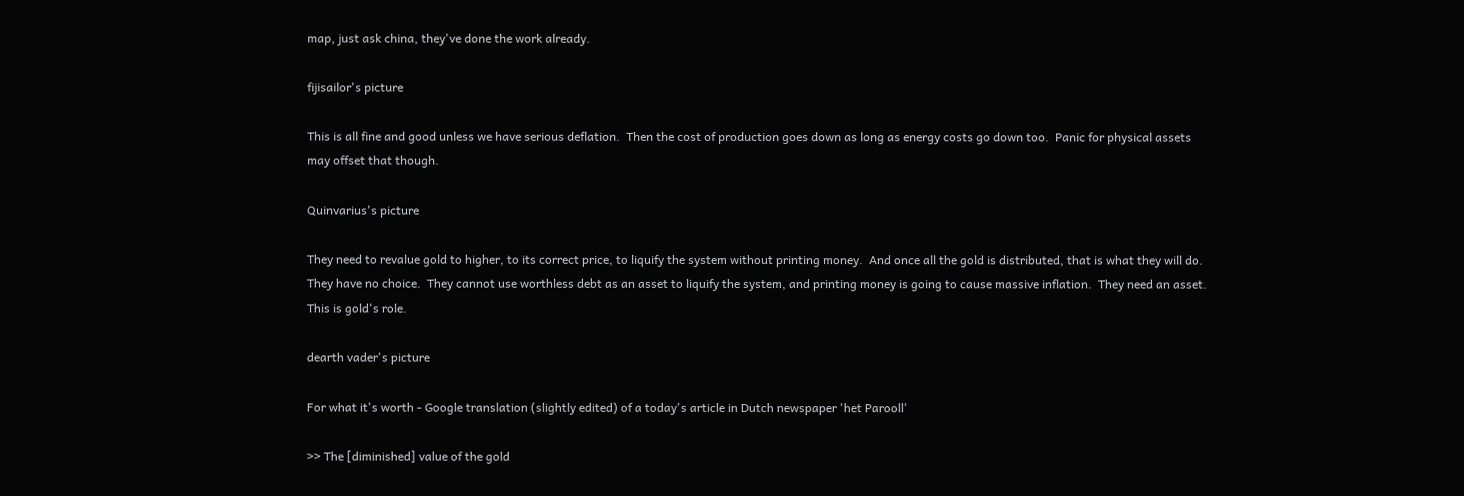map, just ask china, they've done the work already.

fijisailor's picture

This is all fine and good unless we have serious deflation.  Then the cost of production goes down as long as energy costs go down too.  Panic for physical assets may offset that though.

Quinvarius's picture

They need to revalue gold to higher, to its correct price, to liquify the system without printing money.  And once all the gold is distributed, that is what they will do.  They have no choice.  They cannot use worthless debt as an asset to liquify the system, and printing money is going to cause massive inflation.  They need an asset.  This is gold's role.

dearth vader's picture

For what it's worth - Google translation (slightly edited) of a today's article in Dutch newspaper 'het Parooll'

>> The [diminished] value of the gold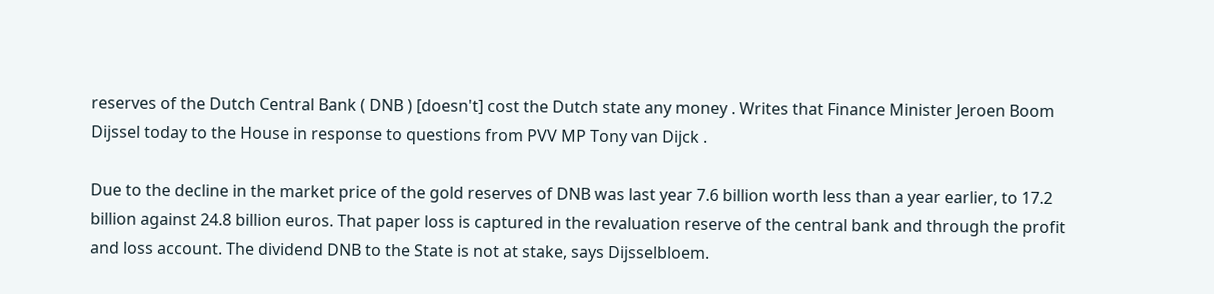reserves of the Dutch Central Bank ( DNB ) [doesn't] cost the Dutch state any money . Writes that Finance Minister Jeroen Boom Dijssel today to the House in response to questions from PVV MP Tony van Dijck .

Due to the decline in the market price of the gold reserves of DNB was last year 7.6 billion worth less than a year earlier, to 17.2 billion against 24.8 billion euros. That paper loss is captured in the revaluation reserve of the central bank and through the profit and loss account. The dividend DNB to the State is not at stake, says Dijsselbloem.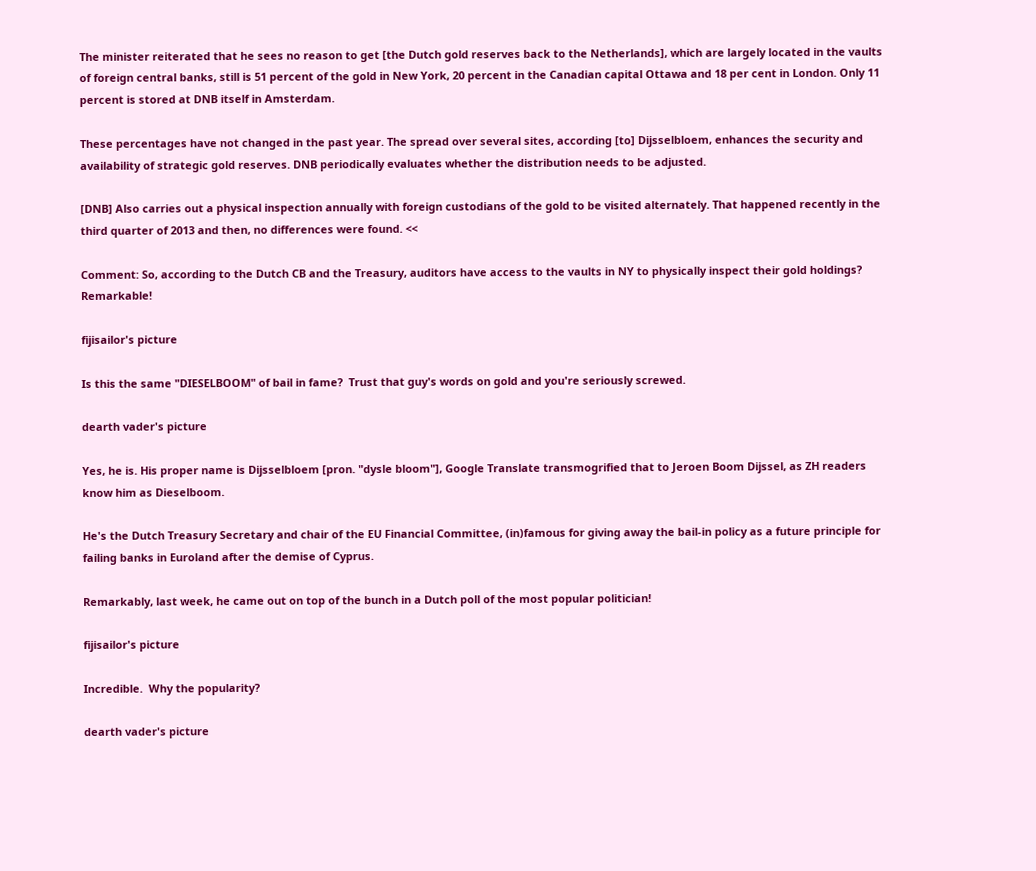The minister reiterated that he sees no reason to get [the Dutch gold reserves back to the Netherlands], which are largely located in the vaults of foreign central banks, still is 51 percent of the gold in New York, 20 percent in the Canadian capital Ottawa and 18 per cent in London. Only 11 percent is stored at DNB itself in Amsterdam.

These percentages have not changed in the past year. The spread over several sites, according [to] Dijsselbloem, enhances the security and availability of strategic gold reserves. DNB periodically evaluates whether the distribution needs to be adjusted.

[DNB] Also carries out a physical inspection annually with foreign custodians of the gold to be visited alternately. That happened recently in the third quarter of 2013 and then, no differences were found. <<

Comment: So, according to the Dutch CB and the Treasury, auditors have access to the vaults in NY to physically inspect their gold holdings? Remarkable!

fijisailor's picture

Is this the same "DIESELBOOM" of bail in fame?  Trust that guy's words on gold and you're seriously screwed.

dearth vader's picture

Yes, he is. His proper name is Dijsselbloem [pron. "dysle bloom"], Google Translate transmogrified that to Jeroen Boom Dijssel, as ZH readers know him as Dieselboom.

He's the Dutch Treasury Secretary and chair of the EU Financial Committee, (in)famous for giving away the bail-in policy as a future principle for failing banks in Euroland after the demise of Cyprus.

Remarkably, last week, he came out on top of the bunch in a Dutch poll of the most popular politician!

fijisailor's picture

Incredible.  Why the popularity?

dearth vader's picture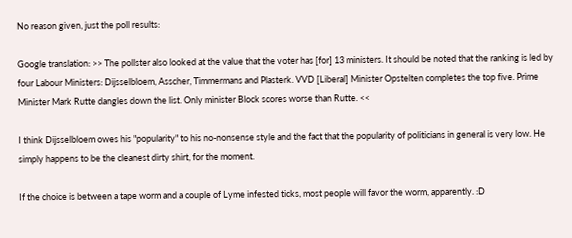No reason given, just the poll results:

Google translation: >> The pollster also looked at the value that the voter has [for] 13 ministers. It should be noted that the ranking is led by four Labour Ministers: Dijsselbloem, Asscher, Timmermans and Plasterk. VVD [Liberal] Minister Opstelten completes the top five. Prime Minister Mark Rutte dangles down the list. Only minister Block scores worse than Rutte. <<

I think Dijsselbloem owes his "popularity" to his no-nonsense style and the fact that the popularity of politicians in general is very low. He simply happens to be the cleanest dirty shirt, for the moment.

If the choice is between a tape worm and a couple of Lyme infested ticks, most people will favor the worm, apparently. :D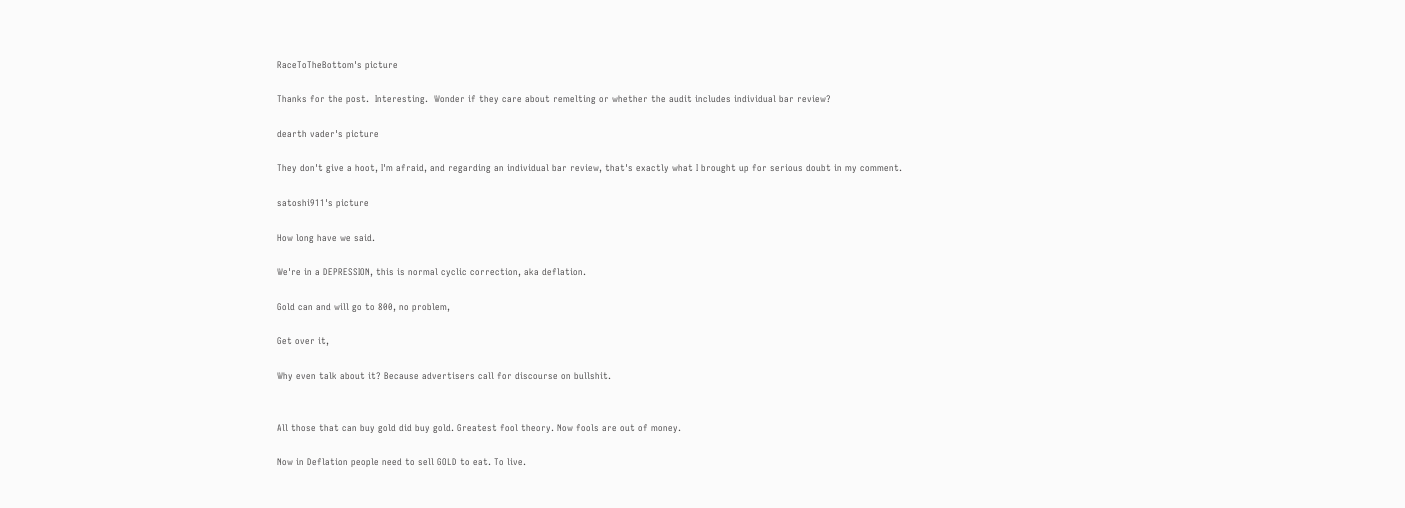RaceToTheBottom's picture

Thanks for the post.  Interesting.  Wonder if they care about remelting or whether the audit includes individual bar review?

dearth vader's picture

They don't give a hoot, I'm afraid, and regarding an individual bar review, that's exactly what I brought up for serious doubt in my comment.

satoshi911's picture

How long have we said.

We're in a DEPRESSION, this is normal cyclic correction, aka deflation.

Gold can and will go to 800, no problem,

Get over it,

Why even talk about it? Because advertisers call for discourse on bullshit.


All those that can buy gold did buy gold. Greatest fool theory. Now fools are out of money.

Now in Deflation people need to sell GOLD to eat. To live.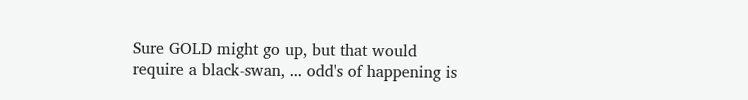Sure GOLD might go up, but that would require a black-swan, ... odd's of happening is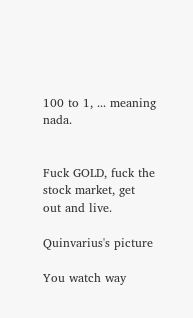100 to 1, ... meaning nada.


Fuck GOLD, fuck the stock market, get out and live.

Quinvarius's picture

You watch way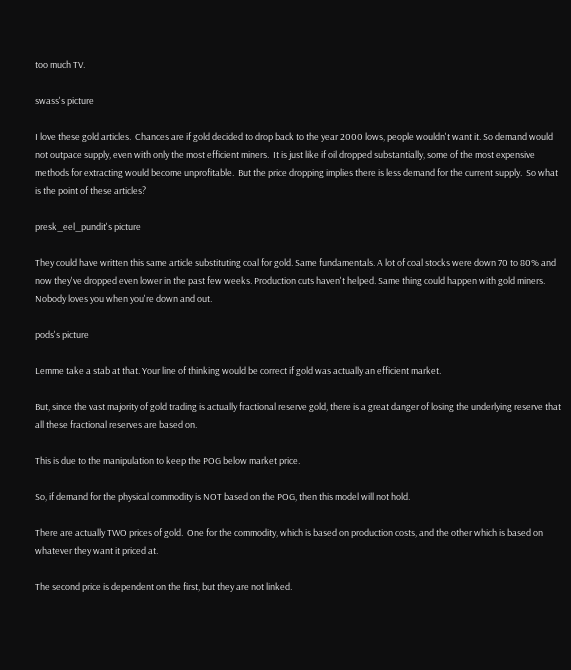too much TV.

swass's picture

I love these gold articles.  Chances are if gold decided to drop back to the year 2000 lows, people wouldn't want it. So demand would not outpace supply, even with only the most efficient miners.  It is just like if oil dropped substantially, some of the most expensive methods for extracting would become unprofitable.  But the price dropping implies there is less demand for the current supply.  So what is the point of these articles?

presk_eel_pundit's picture

They could have written this same article substituting coal for gold. Same fundamentals. A lot of coal stocks were down 70 to 80% and now they've dropped even lower in the past few weeks. Production cuts haven't helped. Same thing could happen with gold miners. Nobody loves you when you're down and out.

pods's picture

Lemme take a stab at that. Your line of thinking would be correct if gold was actually an efficient market.

But, since the vast majority of gold trading is actually fractional reserve gold, there is a great danger of losing the underlying reserve that all these fractional reserves are based on.

This is due to the manipulation to keep the POG below market price.

So, if demand for the physical commodity is NOT based on the POG, then this model will not hold.

There are actually TWO prices of gold.  One for the commodity, which is based on production costs, and the other which is based on whatever they want it priced at.

The second price is dependent on the first, but they are not linked.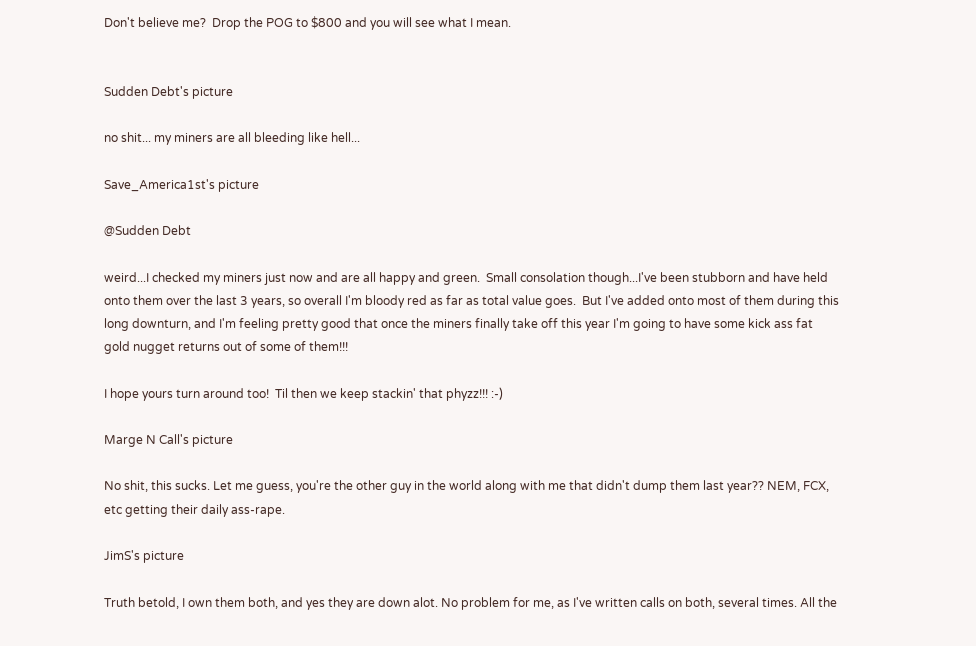Don't believe me?  Drop the POG to $800 and you will see what I mean.


Sudden Debt's picture

no shit... my miners are all bleeding like hell...

Save_America1st's picture

@Sudden Debt

weird...I checked my miners just now and are all happy and green.  Small consolation though...I've been stubborn and have held onto them over the last 3 years, so overall I'm bloody red as far as total value goes.  But I've added onto most of them during this long downturn, and I'm feeling pretty good that once the miners finally take off this year I'm going to have some kick ass fat gold nugget returns out of some of them!!!

I hope yours turn around too!  Til then we keep stackin' that phyzz!!! :-)

Marge N Call's picture

No shit, this sucks. Let me guess, you're the other guy in the world along with me that didn't dump them last year?? NEM, FCX, etc getting their daily ass-rape.

JimS's picture

Truth betold, I own them both, and yes they are down alot. No problem for me, as I've written calls on both, several times. All the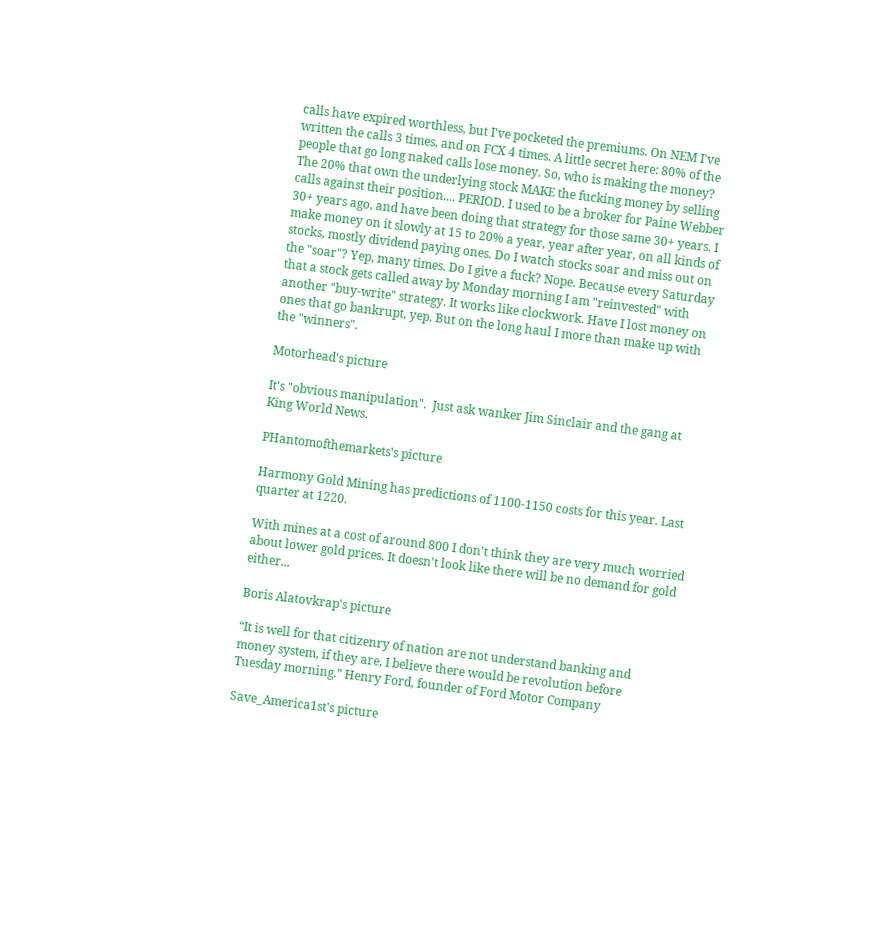calls have expired worthless, but I've pocketed the premiums. On NEM I've written the calls 3 times, and on FCX 4 times. A little secret here: 80% of the people that go long naked calls lose money. So, who is making the money? The 20% that own the underlying stock MAKE the fucking money by selling calls against their position.... PERIOD. I used to be a broker for Paine Webber 30+ years ago, and have been doing that strategy for those same 30+ years. I make money on it slowly at 15 to 20% a year, year after year, on all kinds of stocks, mostly dividend paying ones. Do I watch stocks soar and miss out on the "soar"? Yep, many times. Do I give a fuck? Nope. Because every Saturday that a stock gets called away by Monday morning I am "reinvested" with another "buy-write" strategy. It works like clockwork. Have I lost money on ones that go bankrupt, yep. But on the long haul I more than make up with the "winners".

Motorhead's picture

It's "obvious manipulation".  Just ask wanker Jim Sinclair and the gang at King World News.

PHantomofthemarkets's picture

Harmony Gold Mining has predictions of 1100-1150 costs for this year. Last quarter at 1220.

With mines at a cost of around 800 I don't think they are very much worried about lower gold prices. It doesn't look like there will be no demand for gold either...

Boris Alatovkrap's picture

“It is well for that citizenry of nation are not understand banking and money system, if they are, I believe there would be revolution before Tuesday morning.” Henry Ford, founder of Ford Motor Company

Save_America1st's picture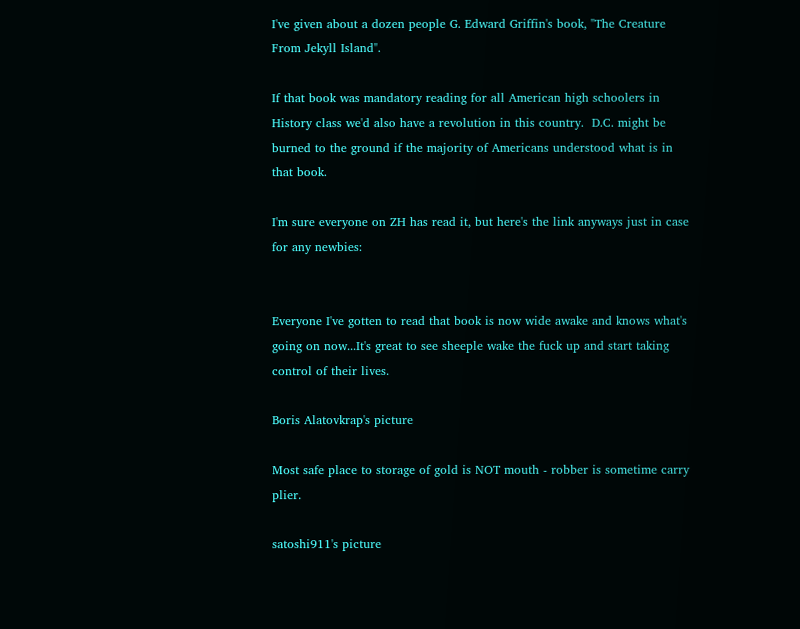I've given about a dozen people G. Edward Griffin's book, "The Creature From Jekyll Island".

If that book was mandatory reading for all American high schoolers in History class we'd also have a revolution in this country.  D.C. might be burned to the ground if the majority of Americans understood what is in that book.

I'm sure everyone on ZH has read it, but here's the link anyways just in case for any newbies:


Everyone I've gotten to read that book is now wide awake and knows what's going on now...It's great to see sheeple wake the fuck up and start taking control of their lives.

Boris Alatovkrap's picture

Most safe place to storage of gold is NOT mouth - robber is sometime carry plier.

satoshi911's picture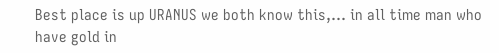Best place is up URANUS we both know this,... in all time man who have gold in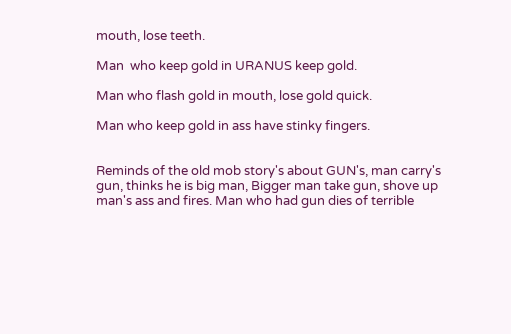mouth, lose teeth.

Man  who keep gold in URANUS keep gold.

Man who flash gold in mouth, lose gold quick.

Man who keep gold in ass have stinky fingers.


Reminds of the old mob story's about GUN's, man carry's gun, thinks he is big man, Bigger man take gun, shove up man's ass and fires. Man who had gun dies of terrible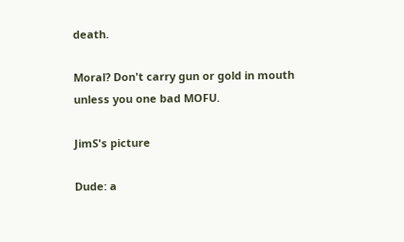death.

Moral? Don't carry gun or gold in mouth unless you one bad MOFU.

JimS's picture

Dude: a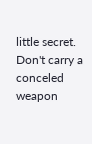little secret. Don't carry a conceled weapon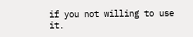if you not willing to use it.